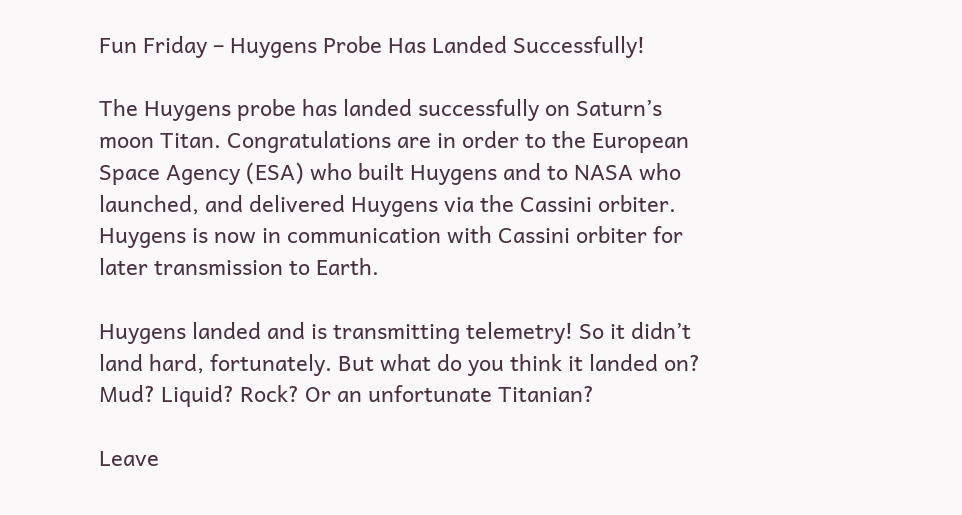Fun Friday – Huygens Probe Has Landed Successfully!

The Huygens probe has landed successfully on Saturn’s moon Titan. Congratulations are in order to the European Space Agency (ESA) who built Huygens and to NASA who launched, and delivered Huygens via the Cassini orbiter. Huygens is now in communication with Cassini orbiter for later transmission to Earth.

Huygens landed and is transmitting telemetry! So it didn’t land hard, fortunately. But what do you think it landed on? Mud? Liquid? Rock? Or an unfortunate Titanian?

Leave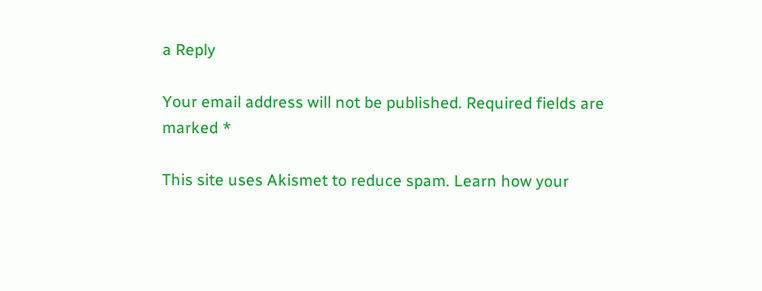a Reply

Your email address will not be published. Required fields are marked *

This site uses Akismet to reduce spam. Learn how your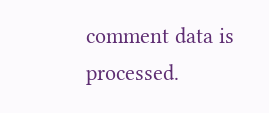comment data is processed.